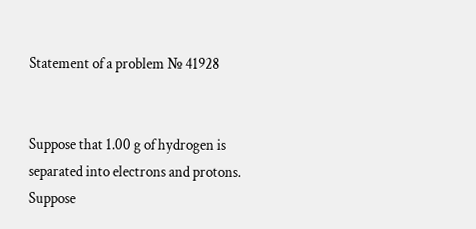Statement of a problem № 41928


Suppose that 1.00 g of hydrogen is separated into electrons and protons. Suppose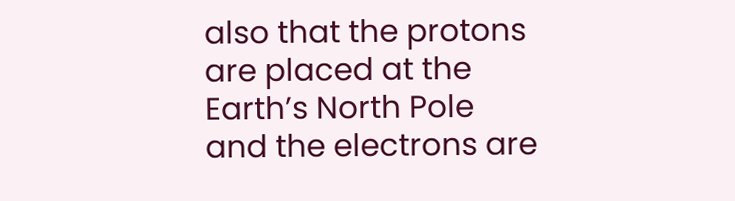also that the protons are placed at the Earth’s North Pole and the electrons are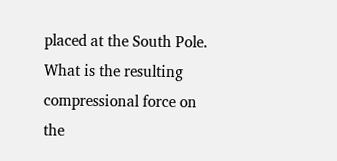placed at the South Pole. What is the resulting compressional force on the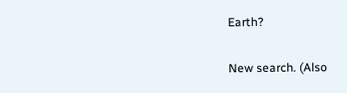Earth?

New search. (Also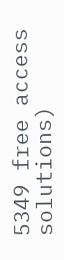5349 free access solutions)